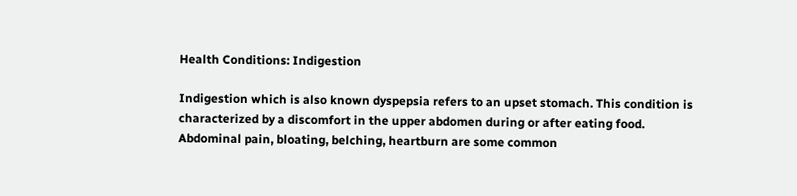Health Conditions: Indigestion

Indigestion which is also known dyspepsia refers to an upset stomach. This condition is characterized by a discomfort in the upper abdomen during or after eating food.
Abdominal pain, bloating, belching, heartburn are some common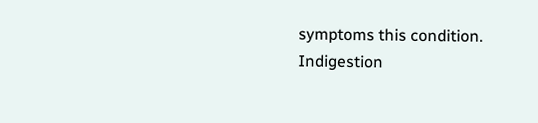symptoms this condition.
Indigestion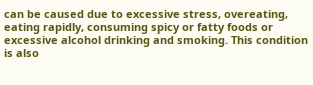can be caused due to excessive stress, overeating, eating rapidly, consuming spicy or fatty foods or excessive alcohol drinking and smoking. This condition is also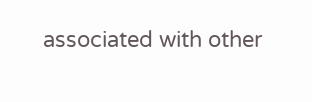associated with other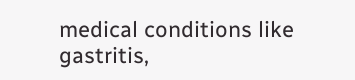medical conditions like gastritis,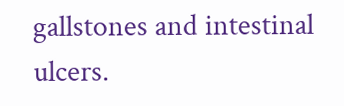gallstones and intestinal ulcers.